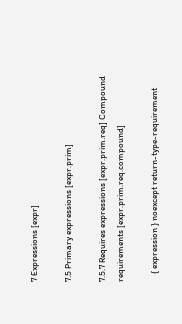7 Expressions [expr]

7.5 Primary expressions [expr.prim]

7.5.7 Requires expressions [expr.prim.req] Compound requirements [expr.prim.req.compound]

    { expression } noexcept return-type-requirement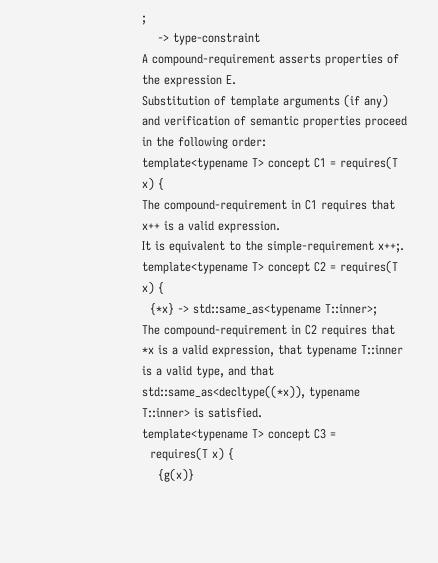;
    -> type-constraint
A compound-requirement asserts properties of the expression E.
Substitution of template arguments (if any) and verification of semantic properties proceed in the following order:
template<typename T> concept C1 = requires(T x) {
The compound-requirement in C1 requires that x++ is a valid expression.
It is equivalent to the simple-requirement x++;.
template<typename T> concept C2 = requires(T x) {
  {*x} -> std::same_as<typename T::inner>;
The compound-requirement in C2 requires that *x is a valid expression, that typename T::inner is a valid type, and that std::same_as<decltype((*x)), typename T::inner> is satisfied.
template<typename T> concept C3 =
  requires(T x) {
    {g(x)}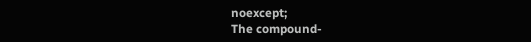noexcept;
The compound-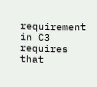requirement in C3 requires that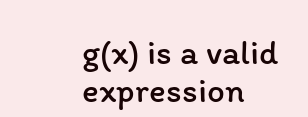g(x) is a valid expression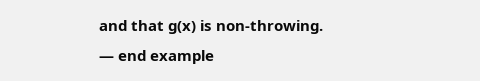and that g(x) is non-throwing.
— end example